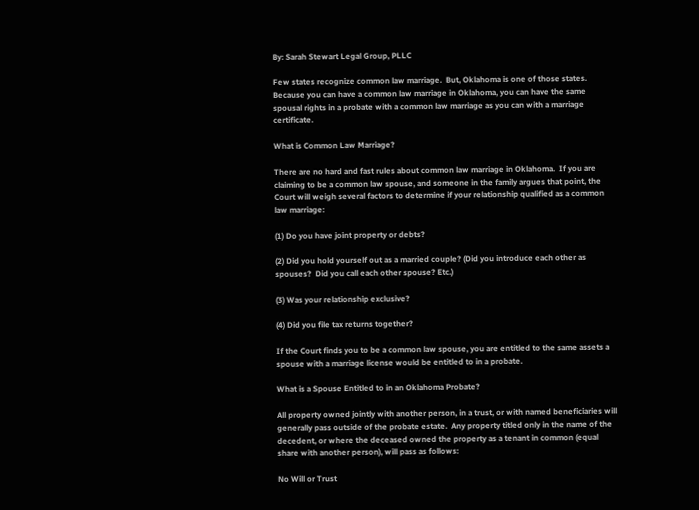By: Sarah Stewart Legal Group, PLLC

Few states recognize common law marriage.  But, Oklahoma is one of those states.  Because you can have a common law marriage in Oklahoma, you can have the same spousal rights in a probate with a common law marriage as you can with a marriage certificate.

What is Common Law Marriage?

There are no hard and fast rules about common law marriage in Oklahoma.  If you are claiming to be a common law spouse, and someone in the family argues that point, the Court will weigh several factors to determine if your relationship qualified as a common law marriage:

(1) Do you have joint property or debts?

(2) Did you hold yourself out as a married couple? (Did you introduce each other as spouses?  Did you call each other spouse? Etc.)

(3) Was your relationship exclusive?

(4) Did you file tax returns together?

If the Court finds you to be a common law spouse, you are entitled to the same assets a spouse with a marriage license would be entitled to in a probate.

What is a Spouse Entitled to in an Oklahoma Probate?

All property owned jointly with another person, in a trust, or with named beneficiaries will generally pass outside of the probate estate.  Any property titled only in the name of the decedent, or where the deceased owned the property as a tenant in common (equal share with another person), will pass as follows:

No Will or Trust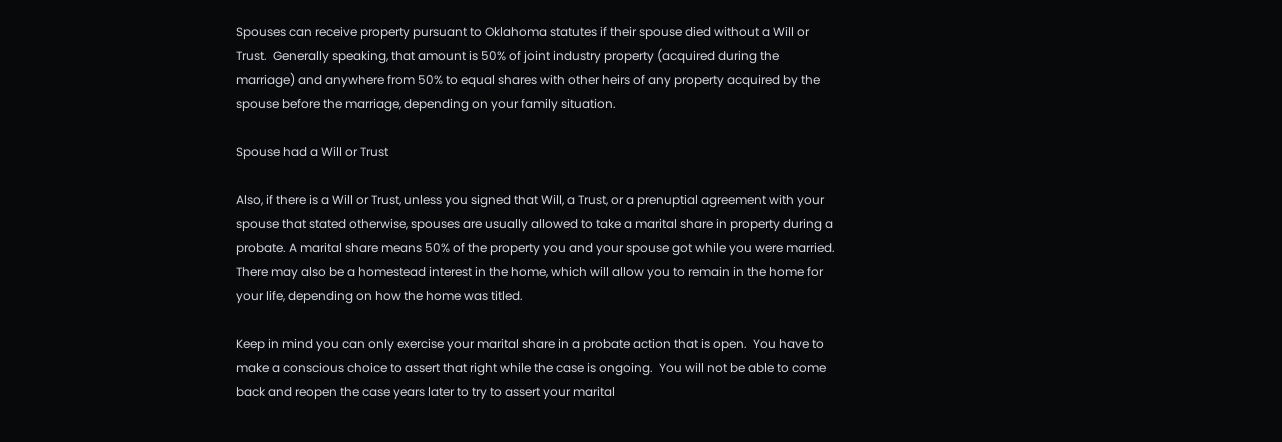Spouses can receive property pursuant to Oklahoma statutes if their spouse died without a Will or Trust.  Generally speaking, that amount is 50% of joint industry property (acquired during the marriage) and anywhere from 50% to equal shares with other heirs of any property acquired by the spouse before the marriage, depending on your family situation.

Spouse had a Will or Trust

Also, if there is a Will or Trust, unless you signed that Will, a Trust, or a prenuptial agreement with your spouse that stated otherwise, spouses are usually allowed to take a marital share in property during a probate. A marital share means 50% of the property you and your spouse got while you were married.  There may also be a homestead interest in the home, which will allow you to remain in the home for your life, depending on how the home was titled.

Keep in mind you can only exercise your marital share in a probate action that is open.  You have to make a conscious choice to assert that right while the case is ongoing.  You will not be able to come back and reopen the case years later to try to assert your marital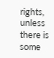rights, unless there is some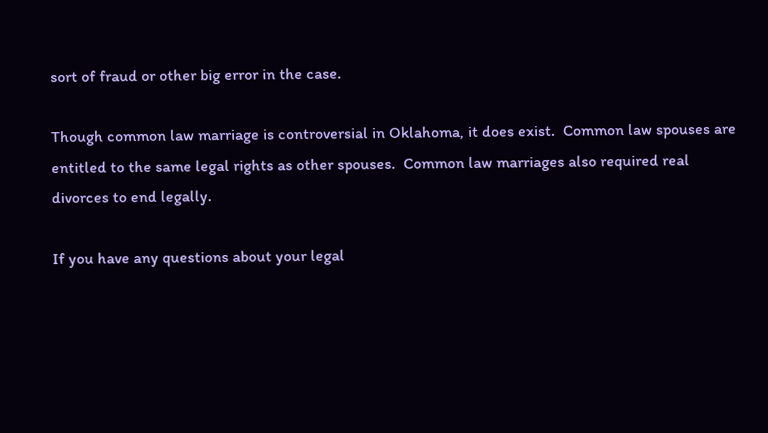sort of fraud or other big error in the case.

Though common law marriage is controversial in Oklahoma, it does exist.  Common law spouses are entitled to the same legal rights as other spouses.  Common law marriages also required real divorces to end legally.

If you have any questions about your legal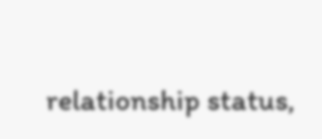relationship status,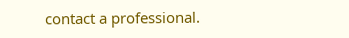contact a professional.